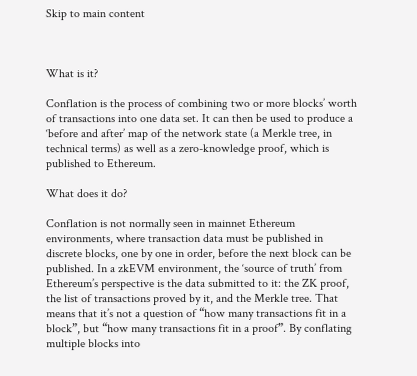Skip to main content



What is it?

Conflation is the process of combining two or more blocks’ worth of transactions into one data set. It can then be used to produce a ‘before and after’ map of the network state (a Merkle tree, in technical terms) as well as a zero-knowledge proof, which is published to Ethereum.

What does it do?

Conflation is not normally seen in mainnet Ethereum environments, where transaction data must be published in discrete blocks, one by one in order, before the next block can be published. In a zkEVM environment, the ‘source of truth’ from Ethereum’s perspective is the data submitted to it: the ZK proof, the list of transactions proved by it, and the Merkle tree. That means that it’s not a question of “how many transactions fit in a block”, but “how many transactions fit in a proof”. By conflating multiple blocks into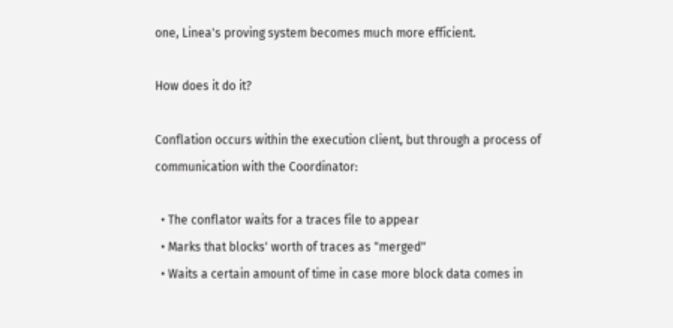one, Linea's proving system becomes much more efficient.

How does it do it?

Conflation occurs within the execution client, but through a process of communication with the Coordinator:

  • The conflator waits for a traces file to appear
  • Marks that blocks' worth of traces as "merged"
  • Waits a certain amount of time in case more block data comes in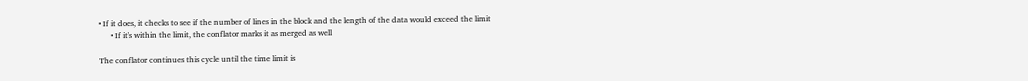• If it does, it checks to see if the number of lines in the block and the length of the data would exceed the limit
      • If it's within the limit, the conflator marks it as merged as well

The conflator continues this cycle until the time limit is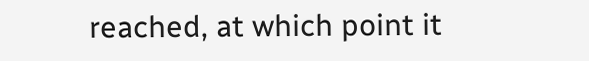reached, at which point it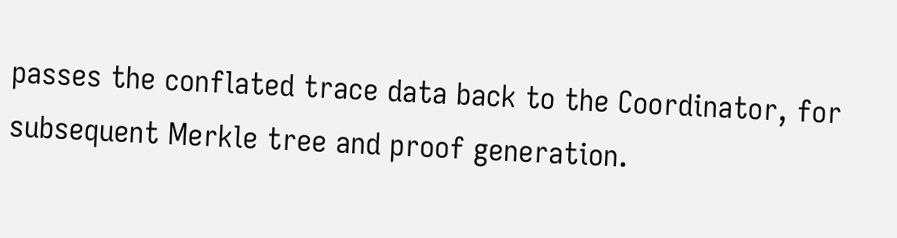passes the conflated trace data back to the Coordinator, for subsequent Merkle tree and proof generation.